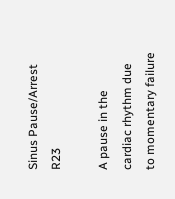Sinus Pause/Arrest   R23

A pause in the cardiac rhythm due to momentary failure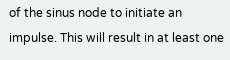of the sinus node to initiate an impulse. This will result in at least one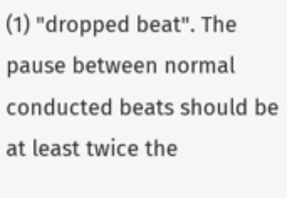(1) "dropped beat". The pause between normal conducted beats should be at least twice the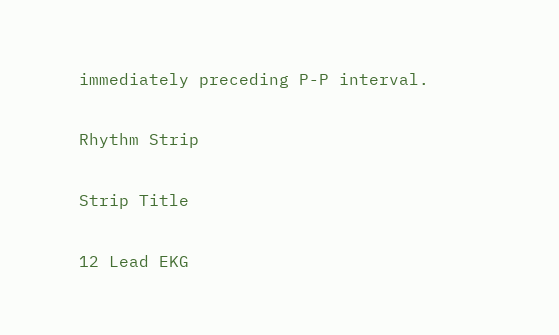immediately preceding P-P interval.

Rhythm Strip

Strip Title

12 Lead EKG